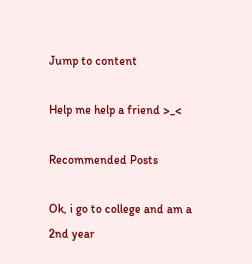Jump to content

Help me help a friend >_<

Recommended Posts

Ok, i go to college and am a 2nd year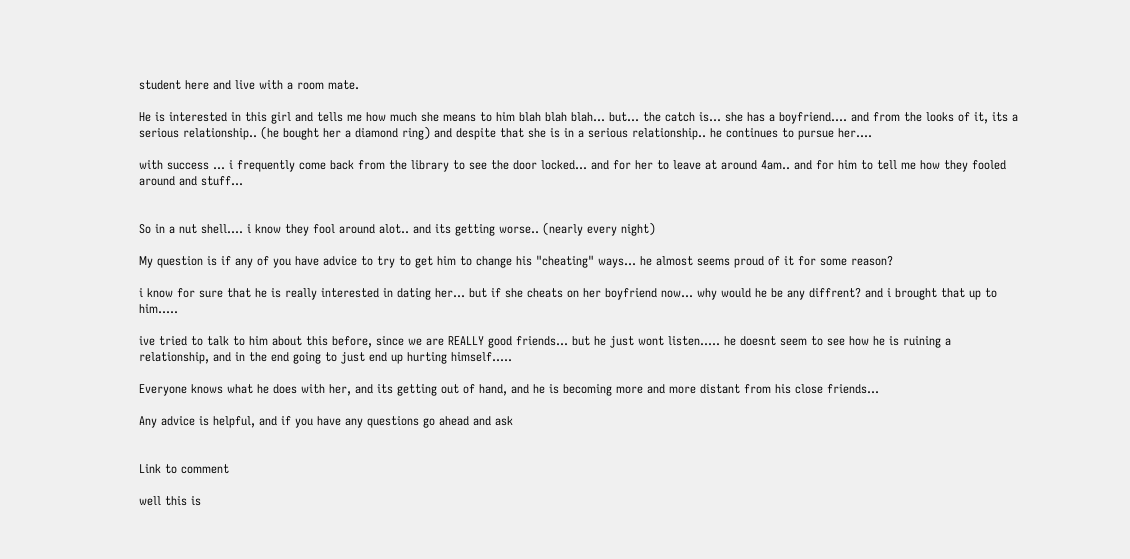student here and live with a room mate.

He is interested in this girl and tells me how much she means to him blah blah blah... but... the catch is... she has a boyfriend.... and from the looks of it, its a serious relationship.. (he bought her a diamond ring) and despite that she is in a serious relationship.. he continues to pursue her....

with success ... i frequently come back from the library to see the door locked... and for her to leave at around 4am.. and for him to tell me how they fooled around and stuff...


So in a nut shell.... i know they fool around alot.. and its getting worse.. (nearly every night)

My question is if any of you have advice to try to get him to change his "cheating" ways... he almost seems proud of it for some reason?

i know for sure that he is really interested in dating her... but if she cheats on her boyfriend now... why would he be any diffrent? and i brought that up to him.....

ive tried to talk to him about this before, since we are REALLY good friends... but he just wont listen..... he doesnt seem to see how he is ruining a relationship, and in the end going to just end up hurting himself.....

Everyone knows what he does with her, and its getting out of hand, and he is becoming more and more distant from his close friends...

Any advice is helpful, and if you have any questions go ahead and ask


Link to comment

well this is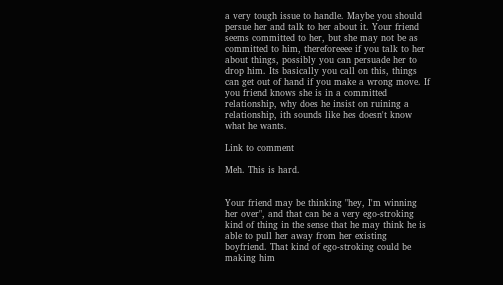a very tough issue to handle. Maybe you should persue her and talk to her about it. Your friend seems committed to her, but she may not be as committed to him, thereforeeee if you talk to her about things, possibly you can persuade her to drop him. Its basically you call on this, things can get out of hand if you make a wrong move. If you friend knows she is in a committed relationship, why does he insist on ruining a relationship, ith sounds like hes doesn't know what he wants.

Link to comment

Meh. This is hard.


Your friend may be thinking "hey, I'm winning her over", and that can be a very ego-stroking kind of thing in the sense that he may think he is able to pull her away from her existing boyfriend. That kind of ego-stroking could be making him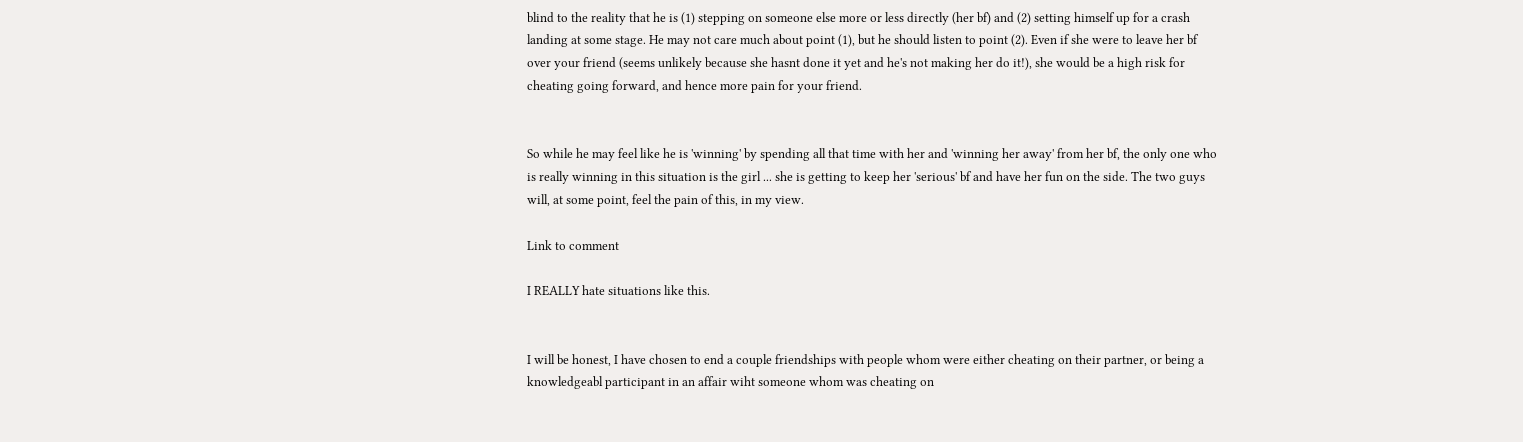blind to the reality that he is (1) stepping on someone else more or less directly (her bf) and (2) setting himself up for a crash landing at some stage. He may not care much about point (1), but he should listen to point (2). Even if she were to leave her bf over your friend (seems unlikely because she hasnt done it yet and he's not making her do it!), she would be a high risk for cheating going forward, and hence more pain for your friend.


So while he may feel like he is 'winning' by spending all that time with her and 'winning her away' from her bf, the only one who is really winning in this situation is the girl ... she is getting to keep her 'serious' bf and have her fun on the side. The two guys will, at some point, feel the pain of this, in my view.

Link to comment

I REALLY hate situations like this.


I will be honest, I have chosen to end a couple friendships with people whom were either cheating on their partner, or being a knowledgeabl participant in an affair wiht someone whom was cheating on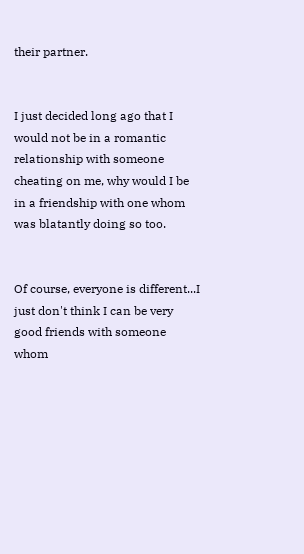their partner.


I just decided long ago that I would not be in a romantic relationship with someone cheating on me, why would I be in a friendship with one whom was blatantly doing so too.


Of course, everyone is different...I just don't think I can be very good friends with someone whom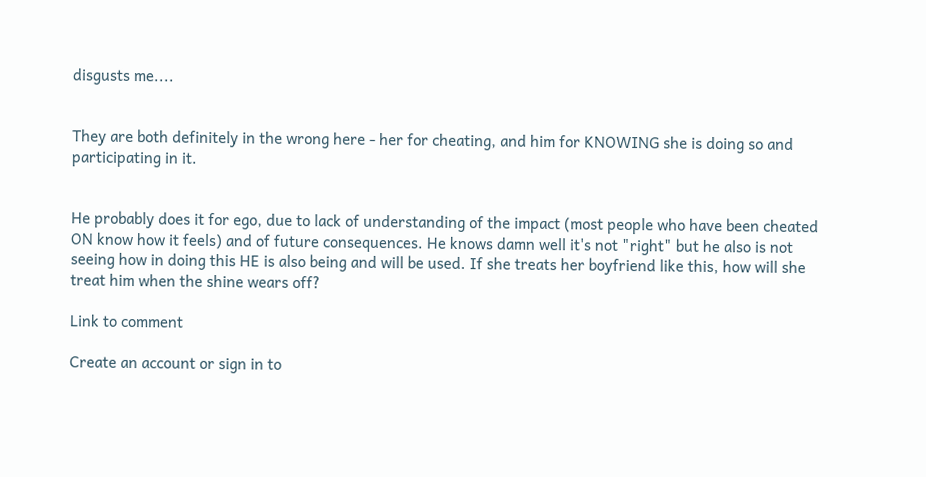disgusts me....


They are both definitely in the wrong here - her for cheating, and him for KNOWING she is doing so and participating in it.


He probably does it for ego, due to lack of understanding of the impact (most people who have been cheated ON know how it feels) and of future consequences. He knows damn well it's not "right" but he also is not seeing how in doing this HE is also being and will be used. If she treats her boyfriend like this, how will she treat him when the shine wears off?

Link to comment

Create an account or sign in to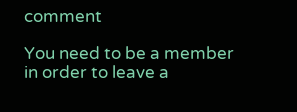comment

You need to be a member in order to leave a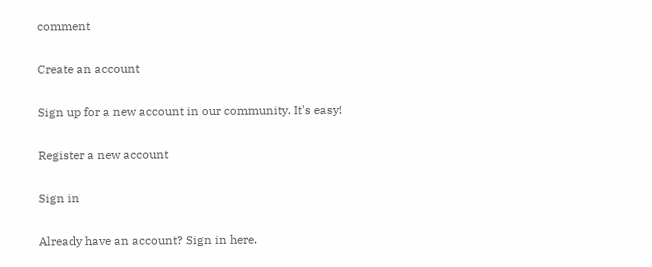comment

Create an account

Sign up for a new account in our community. It's easy!

Register a new account

Sign in

Already have an account? Sign in here.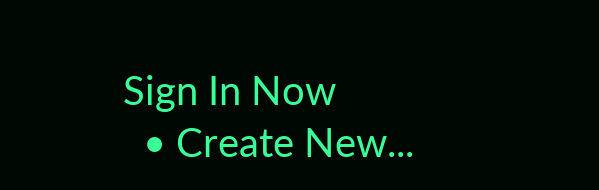Sign In Now
  • Create New...